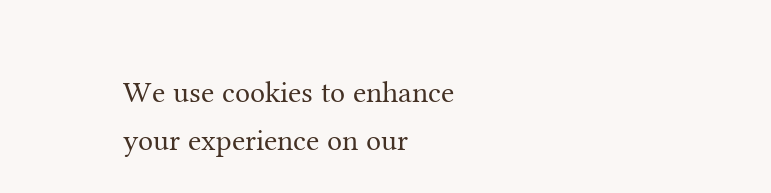We use cookies to enhance your experience on our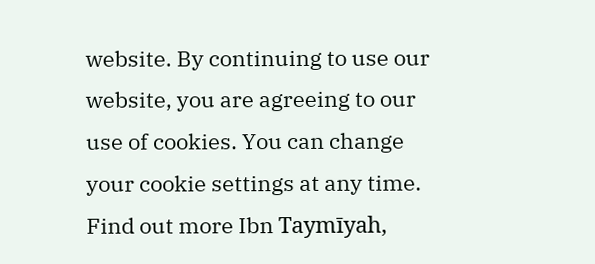website. By continuing to use our website, you are agreeing to our use of cookies. You can change your cookie settings at any time. Find out more Ibn Taymīyah,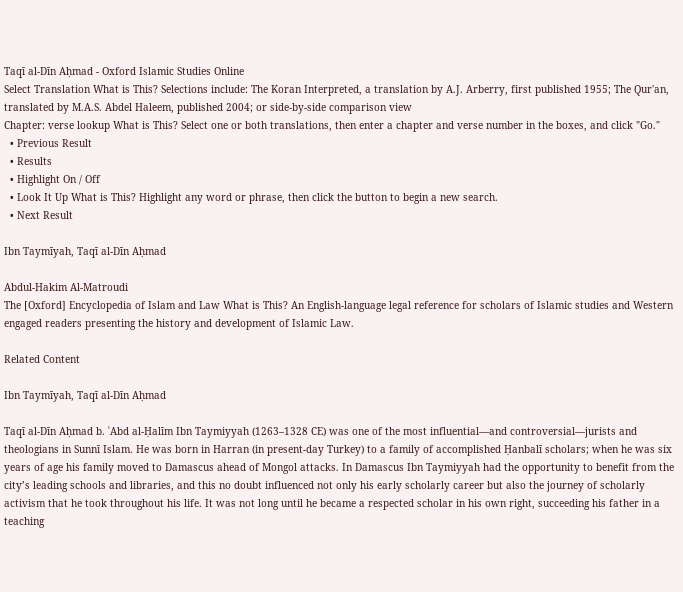Taqī al-Dīn Aḥmad - Oxford Islamic Studies Online
Select Translation What is This? Selections include: The Koran Interpreted, a translation by A.J. Arberry, first published 1955; The Qur'an, translated by M.A.S. Abdel Haleem, published 2004; or side-by-side comparison view
Chapter: verse lookup What is This? Select one or both translations, then enter a chapter and verse number in the boxes, and click "Go."
  • Previous Result
  • Results
  • Highlight On / Off
  • Look It Up What is This? Highlight any word or phrase, then click the button to begin a new search.
  • Next Result

Ibn Taymīyah, Taqī al-Dīn Aḥmad

Abdul-Hakim Al-Matroudi
The [Oxford] Encyclopedia of Islam and Law What is This? An English-language legal reference for scholars of Islamic studies and Western engaged readers presenting the history and development of Islamic Law.

Related Content

Ibn Taymīyah, Taqī al-Dīn Aḥmad

Taqī al-Dīn Aḥmad b. ʿAbd al-Ḥalīm Ibn Taymiyyah (1263–1328 CE) was one of the most influential—and controversial—jurists and theologians in Sunnī Islam. He was born in Harran (in present-day Turkey) to a family of accomplished Ḥanbalī scholars; when he was six years of age his family moved to Damascus ahead of Mongol attacks. In Damascus Ibn Taymiyyah had the opportunity to benefit from the city’s leading schools and libraries, and this no doubt influenced not only his early scholarly career but also the journey of scholarly activism that he took throughout his life. It was not long until he became a respected scholar in his own right, succeeding his father in a teaching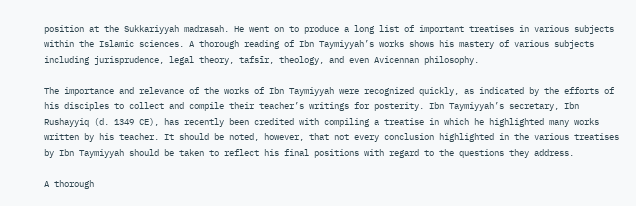position at the Sukkariyyah madrasah. He went on to produce a long list of important treatises in various subjects within the Islamic sciences. A thorough reading of Ibn Taymiyyah’s works shows his mastery of various subjects including jurisprudence, legal theory, tafsīr, theology, and even Avicennan philosophy.

The importance and relevance of the works of Ibn Taymiyyah were recognized quickly, as indicated by the efforts of his disciples to collect and compile their teacher’s writings for posterity. Ibn Taymiyyah’s secretary, Ibn Rushayyiq (d. 1349 CE), has recently been credited with compiling a treatise in which he highlighted many works written by his teacher. It should be noted, however, that not every conclusion highlighted in the various treatises by Ibn Taymiyyah should be taken to reflect his final positions with regard to the questions they address.

A thorough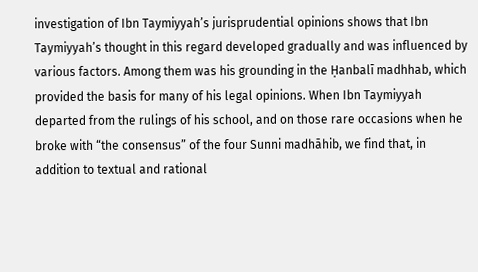investigation of Ibn Taymiyyah’s jurisprudential opinions shows that Ibn Taymiyyah’s thought in this regard developed gradually and was influenced by various factors. Among them was his grounding in the Ḥanbalī madhhab, which provided the basis for many of his legal opinions. When Ibn Taymiyyah departed from the rulings of his school, and on those rare occasions when he broke with “the consensus” of the four Sunni madhāhib, we find that, in addition to textual and rational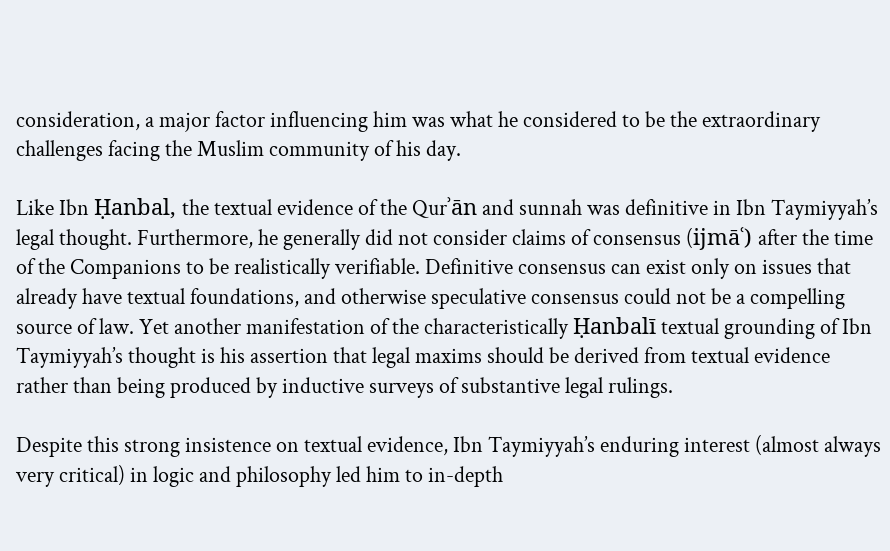consideration, a major factor influencing him was what he considered to be the extraordinary challenges facing the Muslim community of his day.

Like Ibn Ḥanbal, the textual evidence of the Qurʾān and sunnah was definitive in Ibn Taymiyyah’s legal thought. Furthermore, he generally did not consider claims of consensus (ijmāʿ) after the time of the Companions to be realistically verifiable. Definitive consensus can exist only on issues that already have textual foundations, and otherwise speculative consensus could not be a compelling source of law. Yet another manifestation of the characteristically Ḥanbalī textual grounding of Ibn Taymiyyah’s thought is his assertion that legal maxims should be derived from textual evidence rather than being produced by inductive surveys of substantive legal rulings.

Despite this strong insistence on textual evidence, Ibn Taymiyyah’s enduring interest (almost always very critical) in logic and philosophy led him to in-depth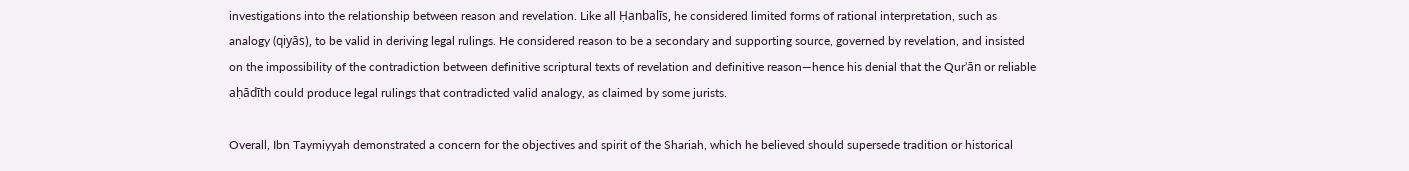investigations into the relationship between reason and revelation. Like all Ḥanbalīs, he considered limited forms of rational interpretation, such as analogy (qiyās), to be valid in deriving legal rulings. He considered reason to be a secondary and supporting source, governed by revelation, and insisted on the impossibility of the contradiction between definitive scriptural texts of revelation and definitive reason—hence his denial that the Qurʾān or reliable aḥādīth could produce legal rulings that contradicted valid analogy, as claimed by some jurists.

Overall, Ibn Taymiyyah demonstrated a concern for the objectives and spirit of the Shariah, which he believed should supersede tradition or historical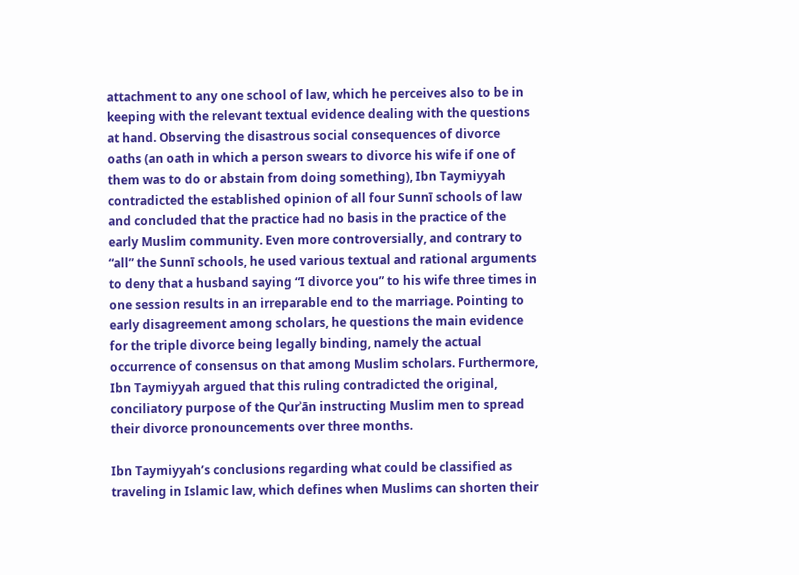attachment to any one school of law, which he perceives also to be in keeping with the relevant textual evidence dealing with the questions at hand. Observing the disastrous social consequences of divorce oaths (an oath in which a person swears to divorce his wife if one of them was to do or abstain from doing something), Ibn Taymiyyah contradicted the established opinion of all four Sunnī schools of law and concluded that the practice had no basis in the practice of the early Muslim community. Even more controversially, and contrary to “all” the Sunnī schools, he used various textual and rational arguments to deny that a husband saying “I divorce you” to his wife three times in one session results in an irreparable end to the marriage. Pointing to early disagreement among scholars, he questions the main evidence for the triple divorce being legally binding, namely the actual occurrence of consensus on that among Muslim scholars. Furthermore, Ibn Taymiyyah argued that this ruling contradicted the original, conciliatory purpose of the Qurʾān instructing Muslim men to spread their divorce pronouncements over three months.

Ibn Taymiyyah’s conclusions regarding what could be classified as traveling in Islamic law, which defines when Muslims can shorten their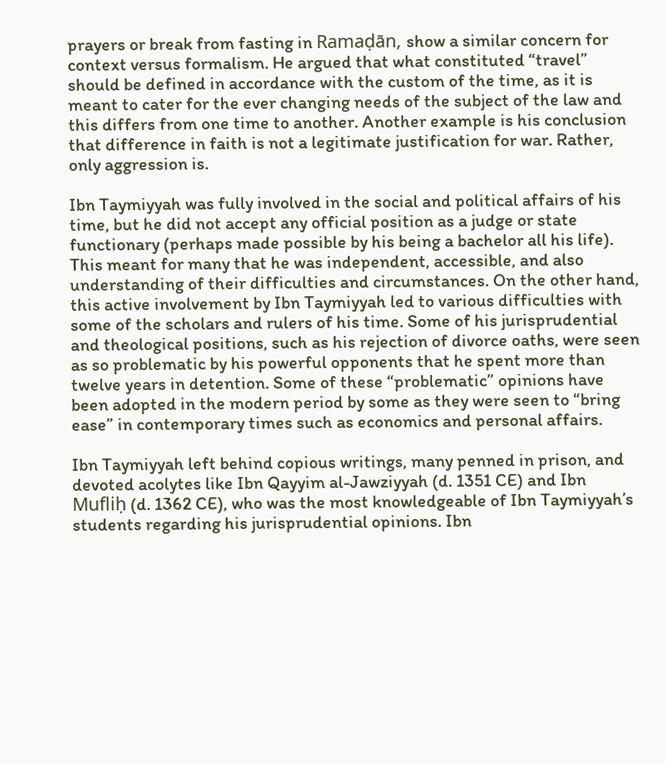prayers or break from fasting in Ramaḍān, show a similar concern for context versus formalism. He argued that what constituted “travel” should be defined in accordance with the custom of the time, as it is meant to cater for the ever changing needs of the subject of the law and this differs from one time to another. Another example is his conclusion that difference in faith is not a legitimate justification for war. Rather, only aggression is.

Ibn Taymiyyah was fully involved in the social and political affairs of his time, but he did not accept any official position as a judge or state functionary (perhaps made possible by his being a bachelor all his life). This meant for many that he was independent, accessible, and also understanding of their difficulties and circumstances. On the other hand, this active involvement by Ibn Taymiyyah led to various difficulties with some of the scholars and rulers of his time. Some of his jurisprudential and theological positions, such as his rejection of divorce oaths, were seen as so problematic by his powerful opponents that he spent more than twelve years in detention. Some of these “problematic” opinions have been adopted in the modern period by some as they were seen to “bring ease” in contemporary times such as economics and personal affairs.

Ibn Taymiyyah left behind copious writings, many penned in prison, and devoted acolytes like Ibn Qayyim al-Jawziyyah (d. 1351 CE) and Ibn Mufliḥ (d. 1362 CE), who was the most knowledgeable of Ibn Taymiyyah’s students regarding his jurisprudential opinions. Ibn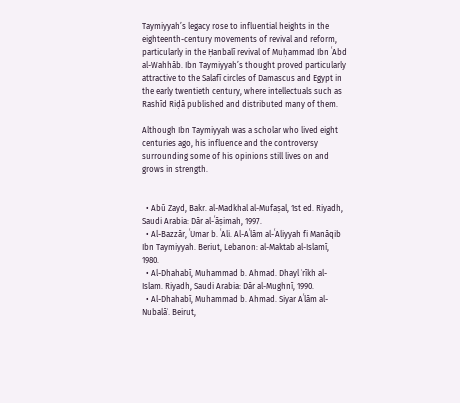Taymiyyah’s legacy rose to influential heights in the eighteenth-century movements of revival and reform, particularly in the Ḥanbalī revival of Muḥammad Ibn ʿAbd al-Wahhāb. Ibn Taymiyyah’s thought proved particularly attractive to the Salafī circles of Damascus and Egypt in the early twentieth century, where intellectuals such as Rashīd Riḍā published and distributed many of them.

Although Ibn Taymiyyah was a scholar who lived eight centuries ago, his influence and the controversy surrounding some of his opinions still lives on and grows in strength.


  • Abū Zayd, Bakr. al-Madkhal al-Mufaṣal, 1st ed. Riyadh, Saudi Arabia: Dār al-ʿāṣimah, 1997.
  • Al-Bazzār, ʿUmar b. ʿAli. Al-Aʿlām al-ʿAliyyah fi Manāqib Ibn Taymiyyah. Beriut, Lebanon: al-Maktab al-Islamī, 1980.
  • Al-Dhahabī, Muhammad b. Ahmad. Dhayl ʾrīkh al-Islam. Riyadh, Saudi Arabia: Dār al-Mughnī, 1990.
  • Al-Dhahabī, Muhammad b. Ahmad. Siyar Aʿlām al-Nubalāʾ. Beirut,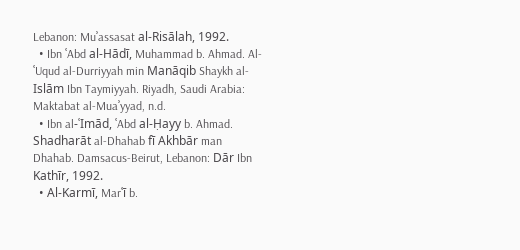Lebanon: Muʾassasat al-Risālah, 1992.
  • Ibn ʿAbd al-Hādī, Muhammad b. Ahmad. Al-ʿUqud al-Durriyyah min Manāqib Shaykh al-Islām Ibn Taymiyyah. Riyadh, Saudi Arabia: Maktabat al-Muaʾyyad, n.d.
  • Ibn al-ʿImād, ʿAbd al-Ḥayy b. Ahmad. Shadharāt al-Dhahab fī Akhbār man Dhahab. Damsacus-Beirut, Lebanon: Dār Ibn Kathīr, 1992.
  • Al-Karmī, Marʿī b.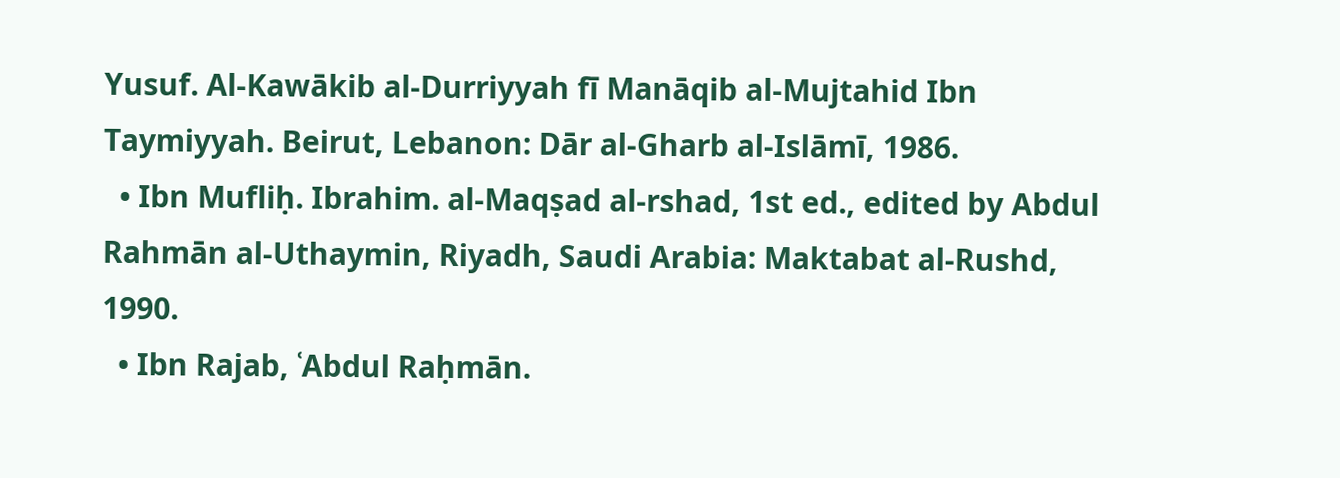Yusuf. Al-Kawākib al-Durriyyah fī Manāqib al-Mujtahid Ibn Taymiyyah. Beirut, Lebanon: Dār al-Gharb al-Islāmī, 1986.
  • Ibn Mufliḥ. Ibrahim. al-Maqṣad al-rshad, 1st ed., edited by Abdul Rahmān al-Uthaymin, Riyadh, Saudi Arabia: Maktabat al-Rushd, 1990.
  • Ibn Rajab, ʿAbdul Raḥmān.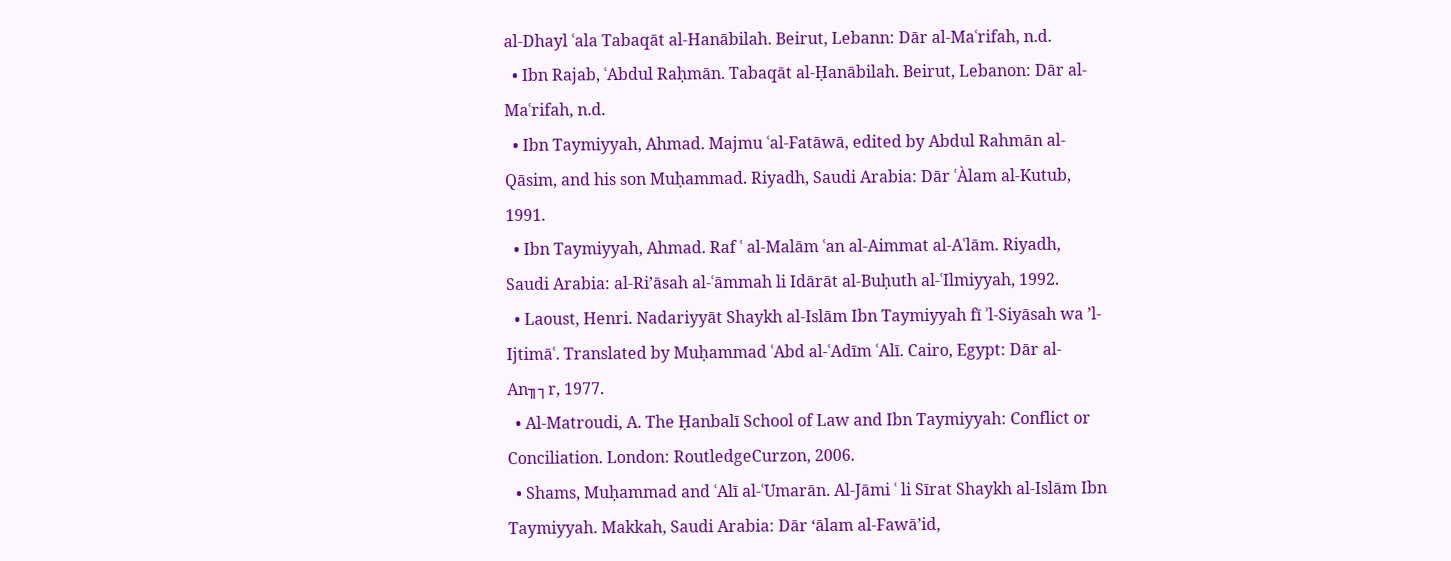al-Dhayl ʿala Tabaqāt al-Hanābilah. Beirut, Lebann: Dār al-Maʿrifah, n.d.
  • Ibn Rajab, ʿAbdul Raḥmān. Tabaqāt al-Ḥanābilah. Beirut, Lebanon: Dār al-Maʿrifah, n.d.
  • Ibn Taymiyyah, Ahmad. Majmu ʿal-Fatāwā, edited by Abdul Rahmān al-Qāsim, and his son Muḥammad. Riyadh, Saudi Arabia: Dār ʿÀlam al-Kutub, 1991.
  • Ibn Taymiyyah, Ahmad. Raf ʿ al-Malām ʿan al-Aimmat al-Aʿlām. Riyadh, Saudi Arabia: al-Ri’āsah al-ʿāmmah li Idārāt al-Buḥuth al-ʿIlmiyyah, 1992.
  • Laoust, Henri. Nadariyyāt Shaykh al-Islām Ibn Taymiyyah fī ʾl-Siyāsah wa ’l-Ijtimāʿ. Translated by Muḥammad ʿAbd al-ʿAdīm ʿAlī. Cairo, Egypt: Dār al-An╖┐r, 1977.
  • Al-Matroudi, A. The Ḥanbalī School of Law and Ibn Taymiyyah: Conflict or Conciliation. London: RoutledgeCurzon, 2006.
  • Shams, Muḥammad and ʿAlī al-ʿUmarān. Al-Jāmi ʿ li Sīrat Shaykh al-Islām Ibn Taymiyyah. Makkah, Saudi Arabia: Dār ‘ālam al-Fawā’id,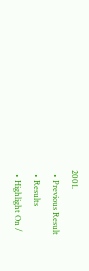2001.
  • Previous Result
  • Results
  • Highlight On /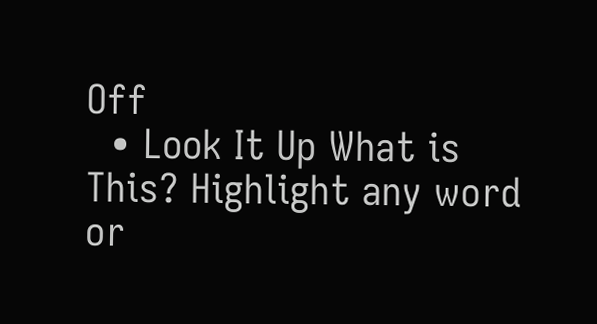Off
  • Look It Up What is This? Highlight any word or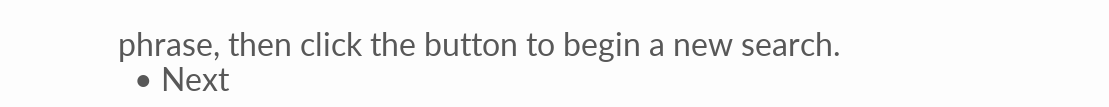phrase, then click the button to begin a new search.
  • Next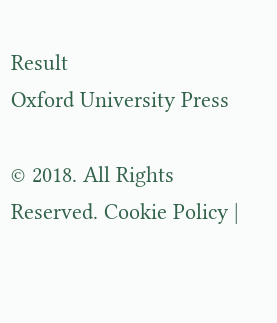Result
Oxford University Press

© 2018. All Rights Reserved. Cookie Policy |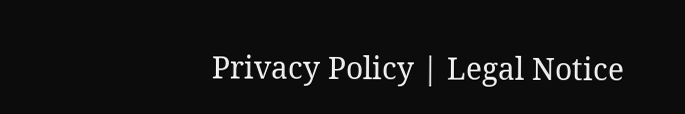Privacy Policy | Legal Notice